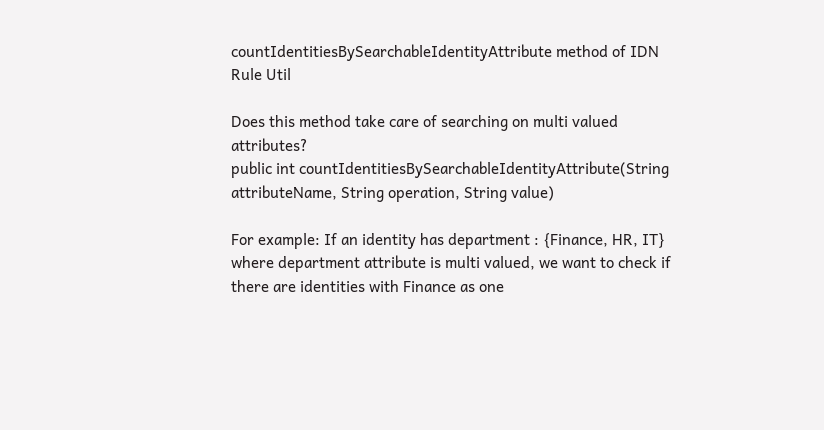countIdentitiesBySearchableIdentityAttribute method of IDN Rule Util

Does this method take care of searching on multi valued attributes?
public int countIdentitiesBySearchableIdentityAttribute(String attributeName, String operation, String value)

For example: If an identity has department : {Finance, HR, IT} where department attribute is multi valued, we want to check if there are identities with Finance as one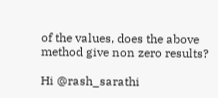of the values, does the above method give non zero results?

Hi @rash_sarathi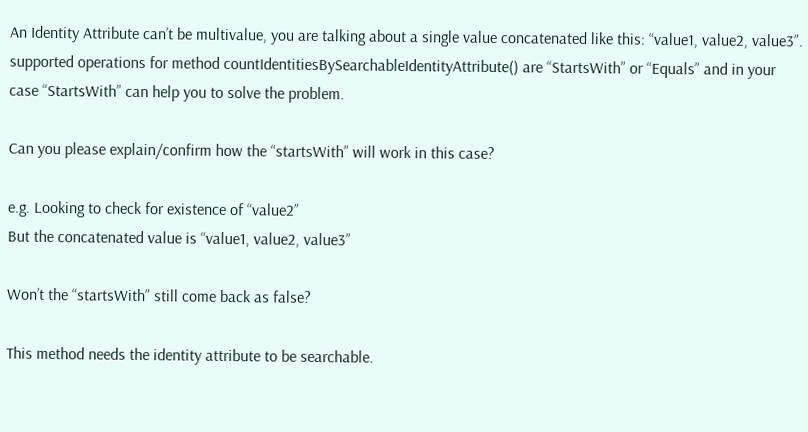An Identity Attribute can’t be multivalue, you are talking about a single value concatenated like this: “value1, value2, value3”.
supported operations for method countIdentitiesBySearchableIdentityAttribute() are “StartsWith” or “Equals” and in your case “StartsWith” can help you to solve the problem.

Can you please explain/confirm how the “startsWith” will work in this case?

e.g. Looking to check for existence of “value2”
But the concatenated value is “value1, value2, value3”

Won’t the “startsWith” still come back as false?

This method needs the identity attribute to be searchable.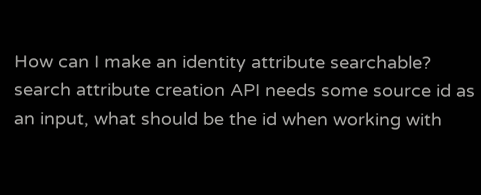How can I make an identity attribute searchable? search attribute creation API needs some source id as an input, what should be the id when working with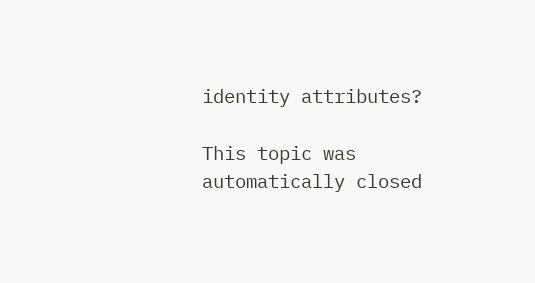identity attributes?

This topic was automatically closed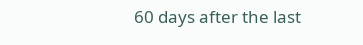60 days after the last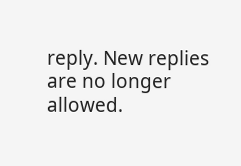reply. New replies are no longer allowed.